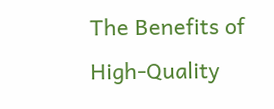The Benefits of High-Quality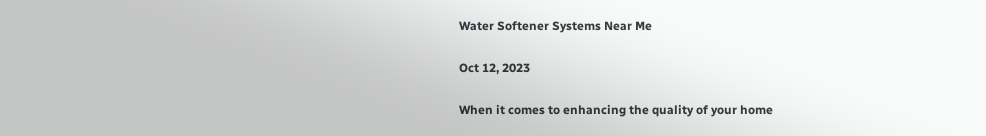Water Softener Systems Near Me

Oct 12, 2023

When it comes to enhancing the quality of your home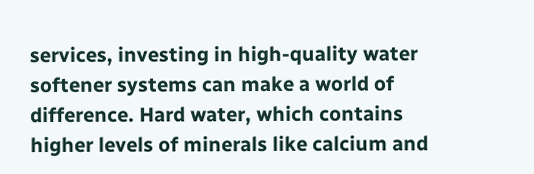services, investing in high-quality water softener systems can make a world of difference. Hard water, which contains higher levels of minerals like calcium and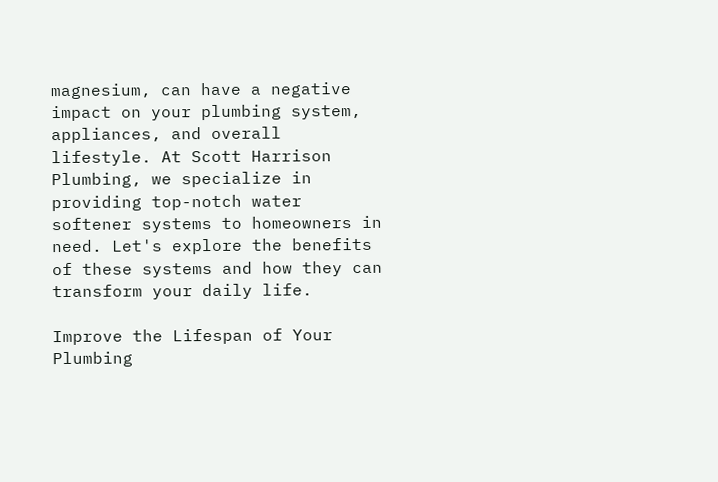magnesium, can have a negative impact on your plumbing system, appliances, and overall lifestyle. At Scott Harrison Plumbing, we specialize in providing top-notch water softener systems to homeowners in need. Let's explore the benefits of these systems and how they can transform your daily life.

Improve the Lifespan of Your Plumbing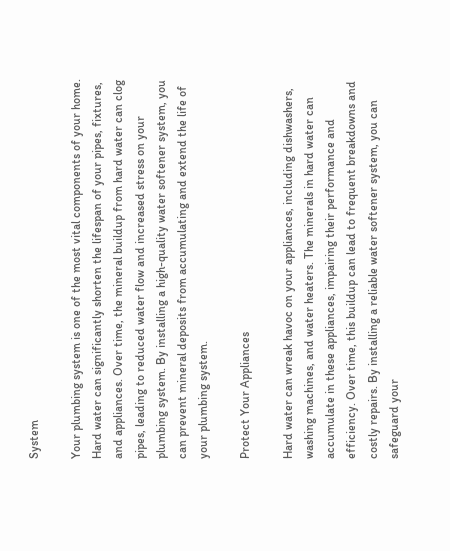System

Your plumbing system is one of the most vital components of your home. Hard water can significantly shorten the lifespan of your pipes, fixtures, and appliances. Over time, the mineral buildup from hard water can clog pipes, leading to reduced water flow and increased stress on your plumbing system. By installing a high-quality water softener system, you can prevent mineral deposits from accumulating and extend the life of your plumbing system.

Protect Your Appliances

Hard water can wreak havoc on your appliances, including dishwashers, washing machines, and water heaters. The minerals in hard water can accumulate in these appliances, impairing their performance and efficiency. Over time, this buildup can lead to frequent breakdowns and costly repairs. By installing a reliable water softener system, you can safeguard your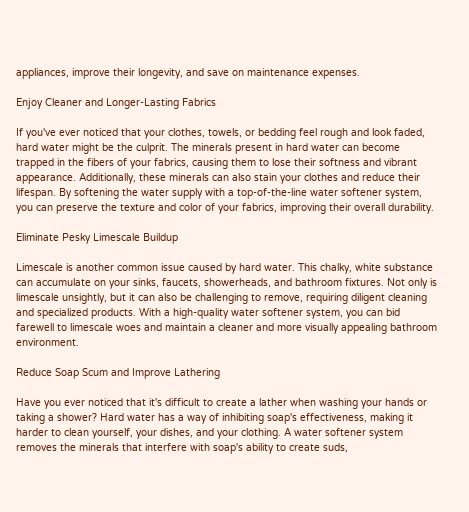appliances, improve their longevity, and save on maintenance expenses.

Enjoy Cleaner and Longer-Lasting Fabrics

If you've ever noticed that your clothes, towels, or bedding feel rough and look faded, hard water might be the culprit. The minerals present in hard water can become trapped in the fibers of your fabrics, causing them to lose their softness and vibrant appearance. Additionally, these minerals can also stain your clothes and reduce their lifespan. By softening the water supply with a top-of-the-line water softener system, you can preserve the texture and color of your fabrics, improving their overall durability.

Eliminate Pesky Limescale Buildup

Limescale is another common issue caused by hard water. This chalky, white substance can accumulate on your sinks, faucets, showerheads, and bathroom fixtures. Not only is limescale unsightly, but it can also be challenging to remove, requiring diligent cleaning and specialized products. With a high-quality water softener system, you can bid farewell to limescale woes and maintain a cleaner and more visually appealing bathroom environment.

Reduce Soap Scum and Improve Lathering

Have you ever noticed that it's difficult to create a lather when washing your hands or taking a shower? Hard water has a way of inhibiting soap's effectiveness, making it harder to clean yourself, your dishes, and your clothing. A water softener system removes the minerals that interfere with soap's ability to create suds,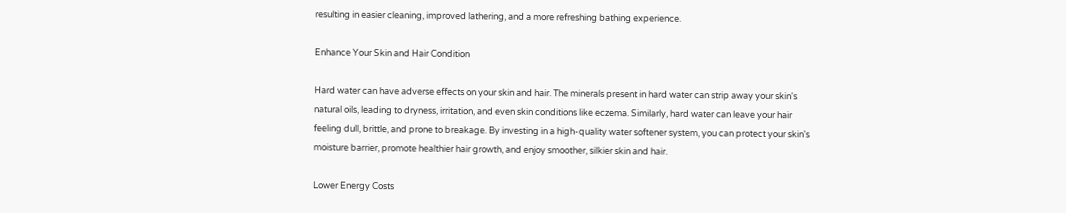resulting in easier cleaning, improved lathering, and a more refreshing bathing experience.

Enhance Your Skin and Hair Condition

Hard water can have adverse effects on your skin and hair. The minerals present in hard water can strip away your skin's natural oils, leading to dryness, irritation, and even skin conditions like eczema. Similarly, hard water can leave your hair feeling dull, brittle, and prone to breakage. By investing in a high-quality water softener system, you can protect your skin's moisture barrier, promote healthier hair growth, and enjoy smoother, silkier skin and hair.

Lower Energy Costs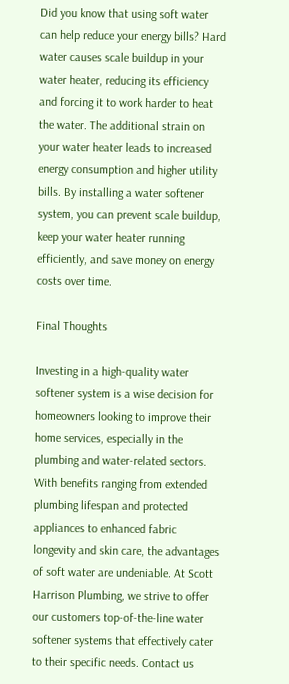Did you know that using soft water can help reduce your energy bills? Hard water causes scale buildup in your water heater, reducing its efficiency and forcing it to work harder to heat the water. The additional strain on your water heater leads to increased energy consumption and higher utility bills. By installing a water softener system, you can prevent scale buildup, keep your water heater running efficiently, and save money on energy costs over time.

Final Thoughts

Investing in a high-quality water softener system is a wise decision for homeowners looking to improve their home services, especially in the plumbing and water-related sectors. With benefits ranging from extended plumbing lifespan and protected appliances to enhanced fabric longevity and skin care, the advantages of soft water are undeniable. At Scott Harrison Plumbing, we strive to offer our customers top-of-the-line water softener systems that effectively cater to their specific needs. Contact us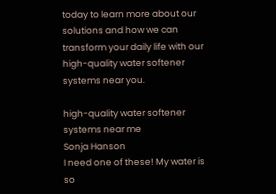today to learn more about our solutions and how we can transform your daily life with our high-quality water softener systems near you.

high-quality water softener systems near me
Sonja Hanson
I need one of these! My water is so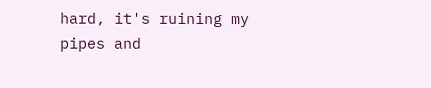hard, it's ruining my pipes and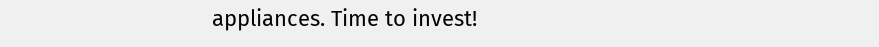appliances. Time to invest!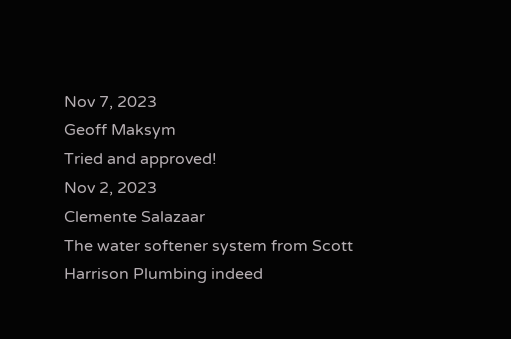Nov 7, 2023
Geoff Maksym
Tried and approved!
Nov 2, 2023
Clemente Salazaar
The water softener system from Scott Harrison Plumbing indeed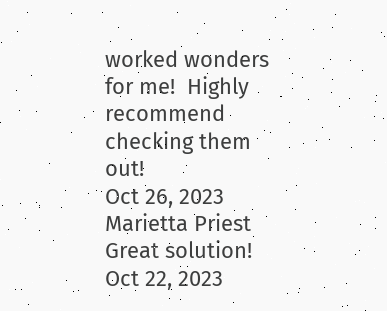worked wonders for me!  Highly recommend checking them out!
Oct 26, 2023
Marietta Priest
Great solution!
Oct 22, 2023